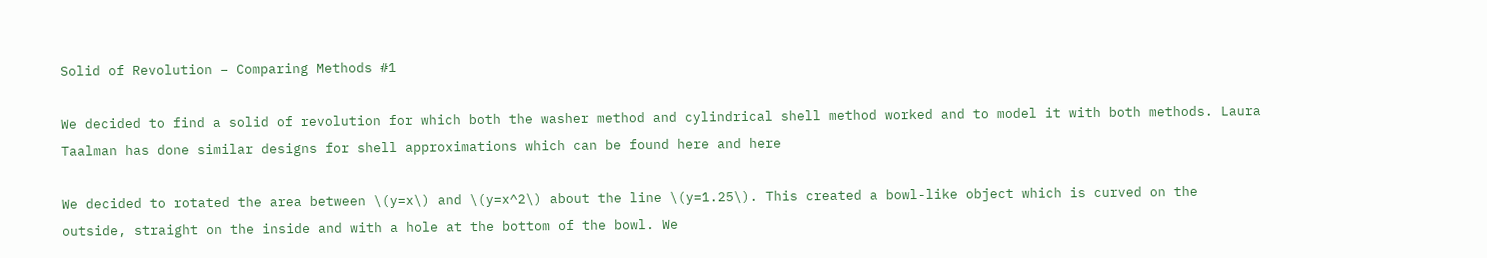Solid of Revolution – Comparing Methods #1

We decided to find a solid of revolution for which both the washer method and cylindrical shell method worked and to model it with both methods. Laura Taalman has done similar designs for shell approximations which can be found here and here

We decided to rotated the area between \(y=x\) and \(y=x^2\) about the line \(y=1.25\). This created a bowl-like object which is curved on the outside, straight on the inside and with a hole at the bottom of the bowl. We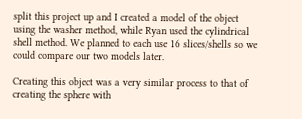split this project up and I created a model of the object using the washer method, while Ryan used the cylindrical shell method. We planned to each use 16 slices/shells so we could compare our two models later.

Creating this object was a very similar process to that of creating the sphere with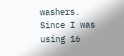washers. Since I was using 16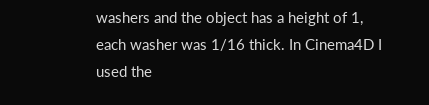washers and the object has a height of 1, each washer was 1/16 thick. In Cinema4D I used the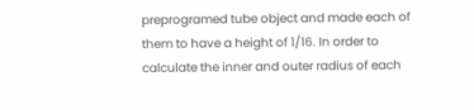preprogramed tube object and made each of them to have a height of 1/16. In order to calculate the inner and outer radius of each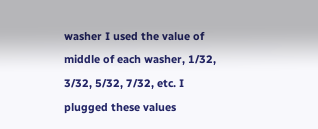washer I used the value of middle of each washer, 1/32, 3/32, 5/32, 7/32, etc. I plugged these values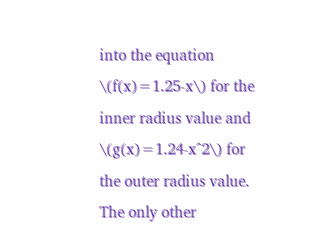into the equation \(f(x)=1.25-x\) for the inner radius value and \(g(x)=1.24-x^2\) for the outer radius value. The only other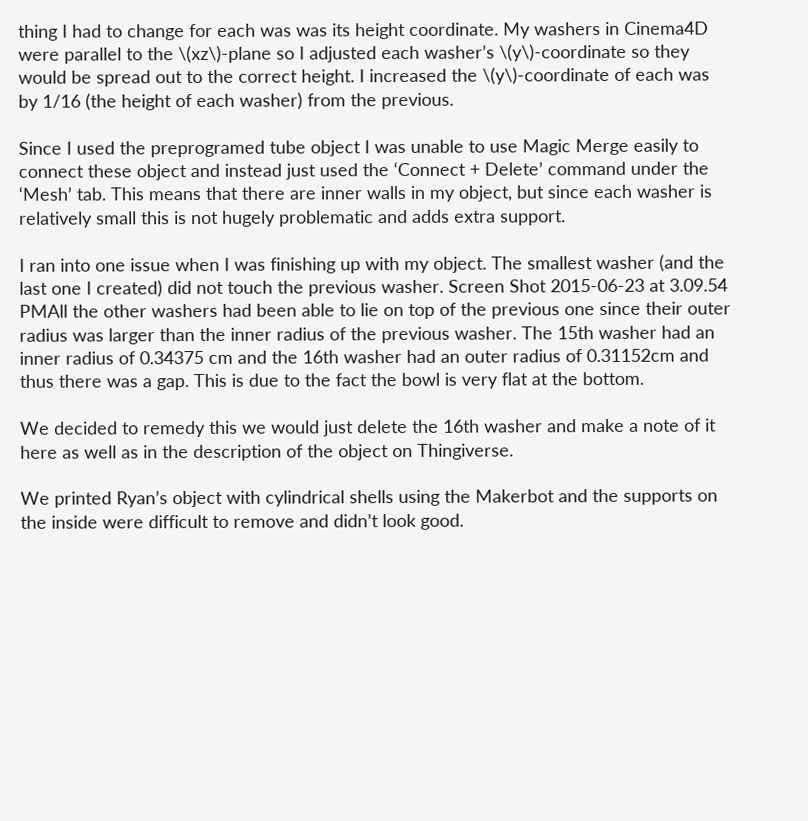thing I had to change for each was was its height coordinate. My washers in Cinema4D were parallel to the \(xz\)-plane so I adjusted each washer’s \(y\)-coordinate so they would be spread out to the correct height. I increased the \(y\)-coordinate of each was by 1/16 (the height of each washer) from the previous.

Since I used the preprogramed tube object I was unable to use Magic Merge easily to connect these object and instead just used the ‘Connect + Delete’ command under the ‘Mesh’ tab. This means that there are inner walls in my object, but since each washer is relatively small this is not hugely problematic and adds extra support.

I ran into one issue when I was finishing up with my object. The smallest washer (and the last one I created) did not touch the previous washer. Screen Shot 2015-06-23 at 3.09.54 PMAll the other washers had been able to lie on top of the previous one since their outer radius was larger than the inner radius of the previous washer. The 15th washer had an inner radius of 0.34375 cm and the 16th washer had an outer radius of 0.31152cm and thus there was a gap. This is due to the fact the bowl is very flat at the bottom.

We decided to remedy this we would just delete the 16th washer and make a note of it here as well as in the description of the object on Thingiverse.

We printed Ryan’s object with cylindrical shells using the Makerbot and the supports on the inside were difficult to remove and didn’t look good.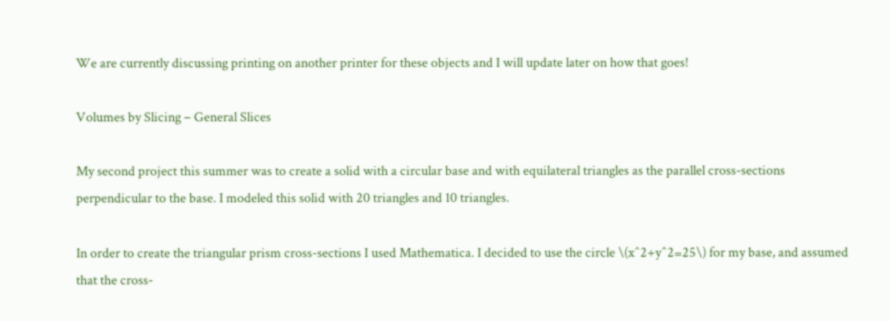We are currently discussing printing on another printer for these objects and I will update later on how that goes!

Volumes by Slicing – General Slices

My second project this summer was to create a solid with a circular base and with equilateral triangles as the parallel cross-sections perpendicular to the base. I modeled this solid with 20 triangles and 10 triangles.

In order to create the triangular prism cross-sections I used Mathematica. I decided to use the circle \(x^2+y^2=25\) for my base, and assumed that the cross-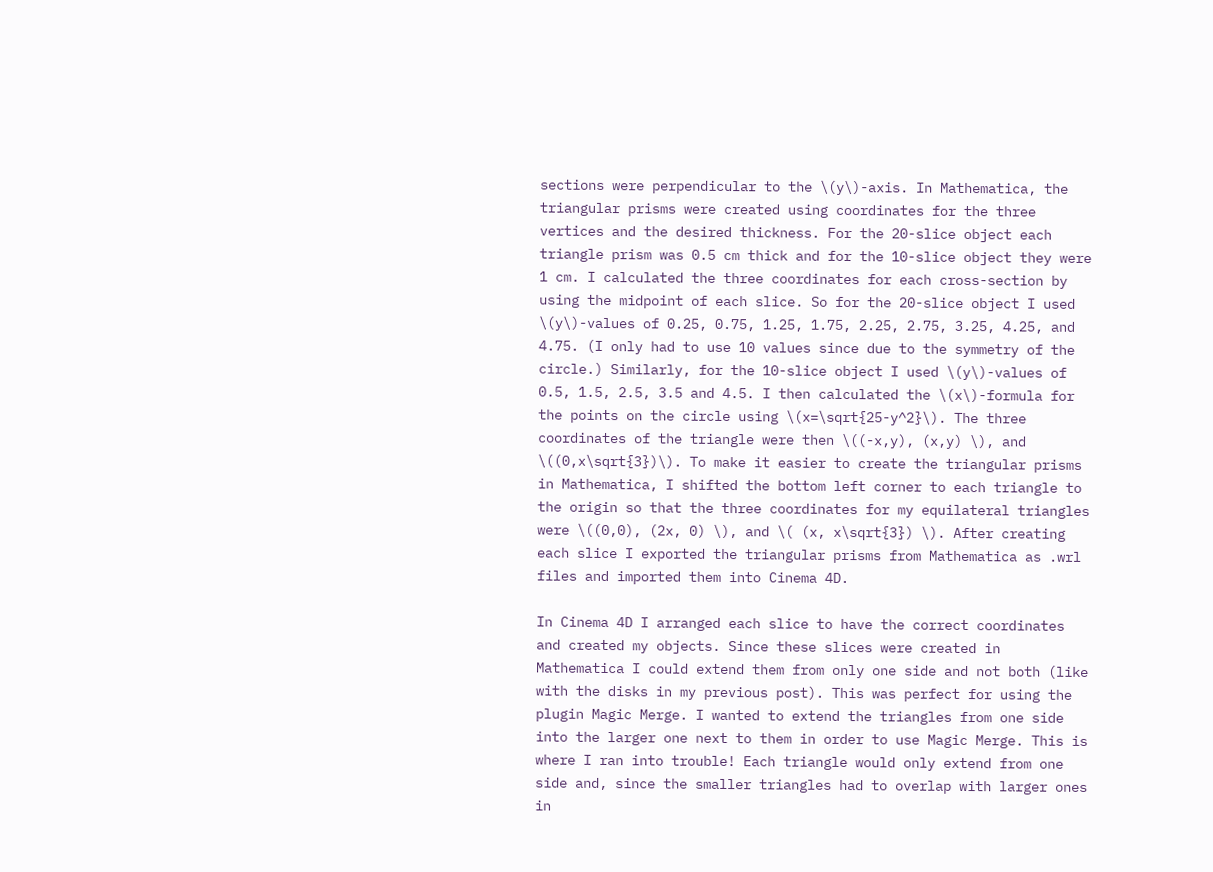sections were perpendicular to the \(y\)-axis. In Mathematica, the triangular prisms were created using coordinates for the three vertices and the desired thickness. For the 20-slice object each triangle prism was 0.5 cm thick and for the 10-slice object they were 1 cm. I calculated the three coordinates for each cross-section by using the midpoint of each slice. So for the 20-slice object I used \(y\)-values of 0.25, 0.75, 1.25, 1.75, 2.25, 2.75, 3.25, 4.25, and 4.75. (I only had to use 10 values since due to the symmetry of the circle.) Similarly, for the 10-slice object I used \(y\)-values of 0.5, 1.5, 2.5, 3.5 and 4.5. I then calculated the \(x\)-formula for the points on the circle using \(x=\sqrt{25-y^2}\). The three coordinates of the triangle were then \((-x,y), (x,y) \), and \((0,x\sqrt{3})\). To make it easier to create the triangular prisms in Mathematica, I shifted the bottom left corner to each triangle to the origin so that the three coordinates for my equilateral triangles were \((0,0), (2x, 0) \), and \( (x, x\sqrt{3}) \). After creating each slice I exported the triangular prisms from Mathematica as .wrl files and imported them into Cinema 4D.

In Cinema 4D I arranged each slice to have the correct coordinates and created my objects. Since these slices were created in Mathematica I could extend them from only one side and not both (like with the disks in my previous post). This was perfect for using the plugin Magic Merge. I wanted to extend the triangles from one side into the larger one next to them in order to use Magic Merge. This is where I ran into trouble! Each triangle would only extend from one side and, since the smaller triangles had to overlap with larger ones in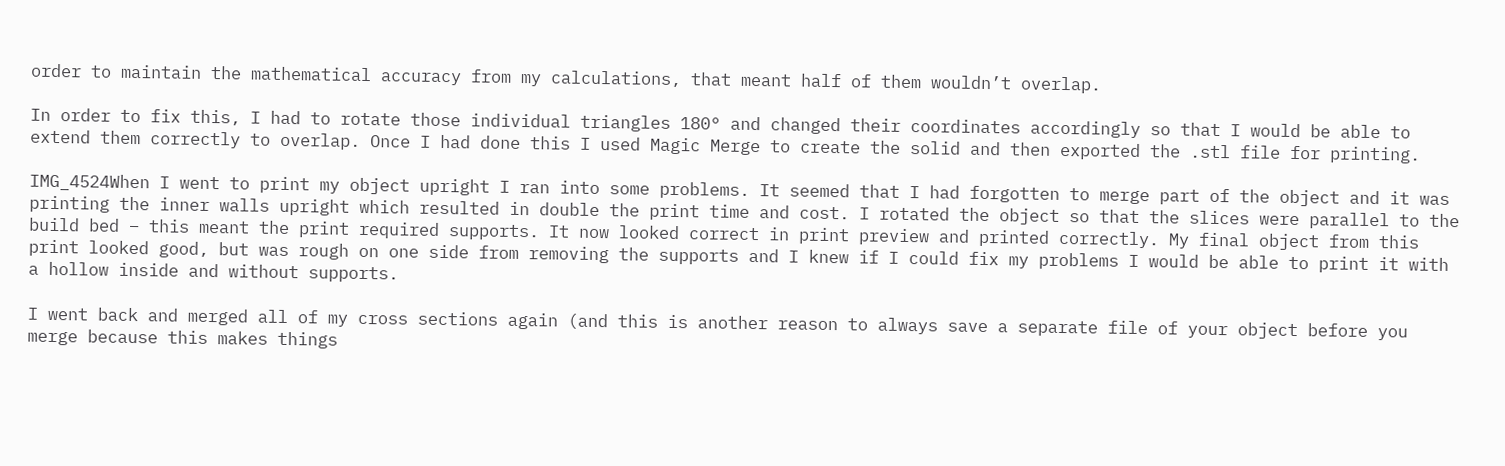order to maintain the mathematical accuracy from my calculations, that meant half of them wouldn’t overlap.

In order to fix this, I had to rotate those individual triangles 180° and changed their coordinates accordingly so that I would be able to extend them correctly to overlap. Once I had done this I used Magic Merge to create the solid and then exported the .stl file for printing.

IMG_4524When I went to print my object upright I ran into some problems. It seemed that I had forgotten to merge part of the object and it was printing the inner walls upright which resulted in double the print time and cost. I rotated the object so that the slices were parallel to the build bed – this meant the print required supports. It now looked correct in print preview and printed correctly. My final object from this print looked good, but was rough on one side from removing the supports and I knew if I could fix my problems I would be able to print it with a hollow inside and without supports.

I went back and merged all of my cross sections again (and this is another reason to always save a separate file of your object before you merge because this makes things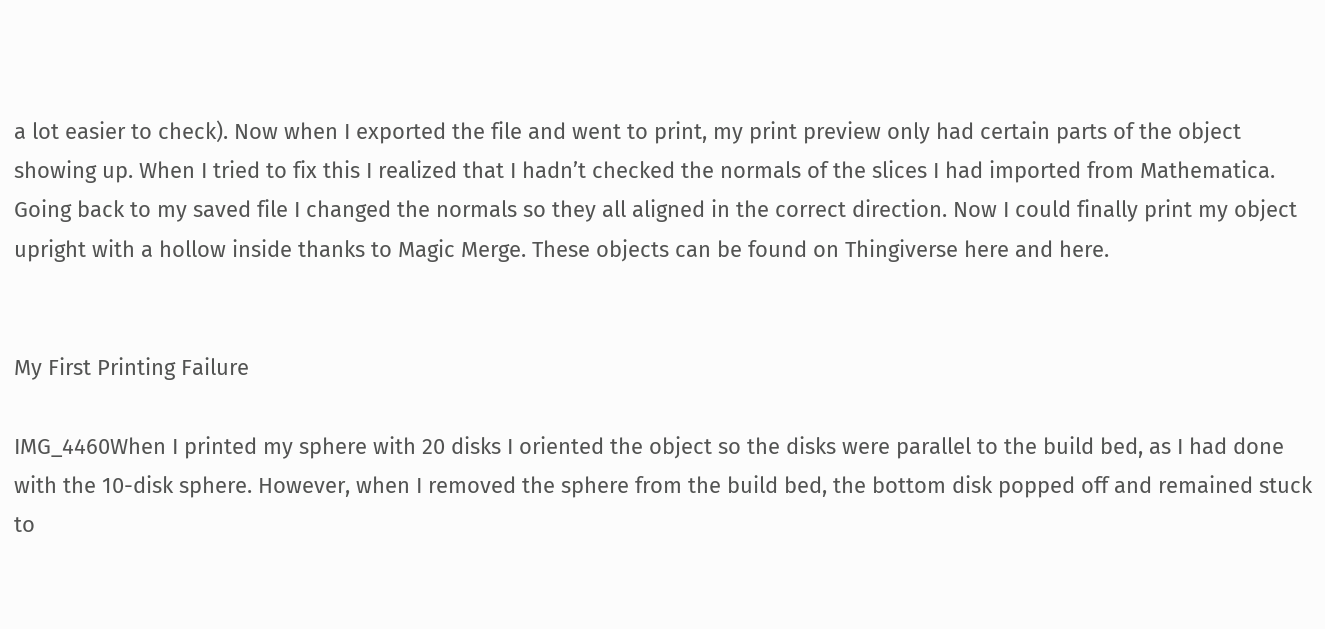a lot easier to check). Now when I exported the file and went to print, my print preview only had certain parts of the object showing up. When I tried to fix this I realized that I hadn’t checked the normals of the slices I had imported from Mathematica. Going back to my saved file I changed the normals so they all aligned in the correct direction. Now I could finally print my object upright with a hollow inside thanks to Magic Merge. These objects can be found on Thingiverse here and here.


My First Printing Failure

IMG_4460When I printed my sphere with 20 disks I oriented the object so the disks were parallel to the build bed, as I had done with the 10-disk sphere. However, when I removed the sphere from the build bed, the bottom disk popped off and remained stuck to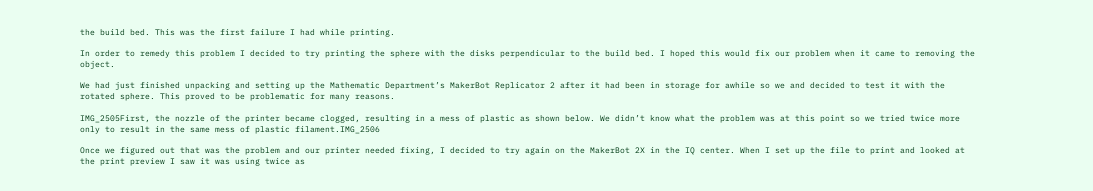the build bed. This was the first failure I had while printing.

In order to remedy this problem I decided to try printing the sphere with the disks perpendicular to the build bed. I hoped this would fix our problem when it came to removing the object.

We had just finished unpacking and setting up the Mathematic Department’s MakerBot Replicator 2 after it had been in storage for awhile so we and decided to test it with the rotated sphere. This proved to be problematic for many reasons.

IMG_2505First, the nozzle of the printer became clogged, resulting in a mess of plastic as shown below. We didn’t know what the problem was at this point so we tried twice more only to result in the same mess of plastic filament.IMG_2506

Once we figured out that was the problem and our printer needed fixing, I decided to try again on the MakerBot 2X in the IQ center. When I set up the file to print and looked at the print preview I saw it was using twice as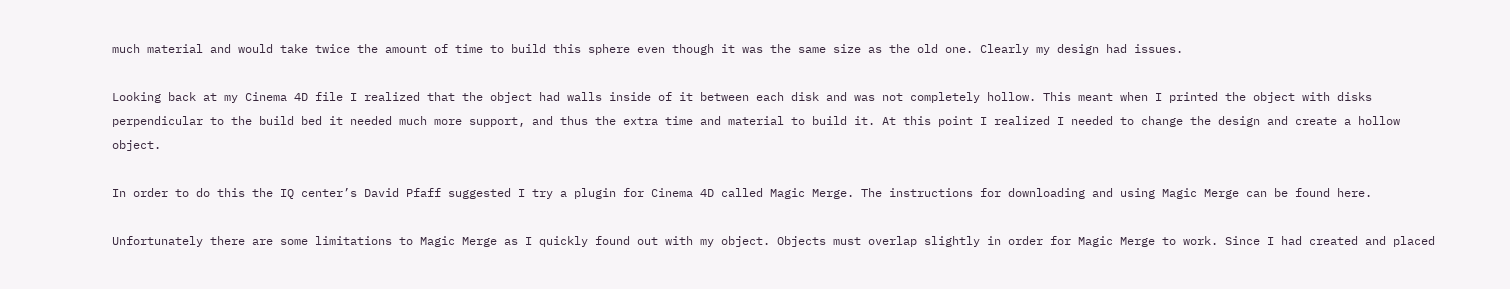much material and would take twice the amount of time to build this sphere even though it was the same size as the old one. Clearly my design had issues.

Looking back at my Cinema 4D file I realized that the object had walls inside of it between each disk and was not completely hollow. This meant when I printed the object with disks perpendicular to the build bed it needed much more support, and thus the extra time and material to build it. At this point I realized I needed to change the design and create a hollow object.

In order to do this the IQ center’s David Pfaff suggested I try a plugin for Cinema 4D called Magic Merge. The instructions for downloading and using Magic Merge can be found here.

Unfortunately there are some limitations to Magic Merge as I quickly found out with my object. Objects must overlap slightly in order for Magic Merge to work. Since I had created and placed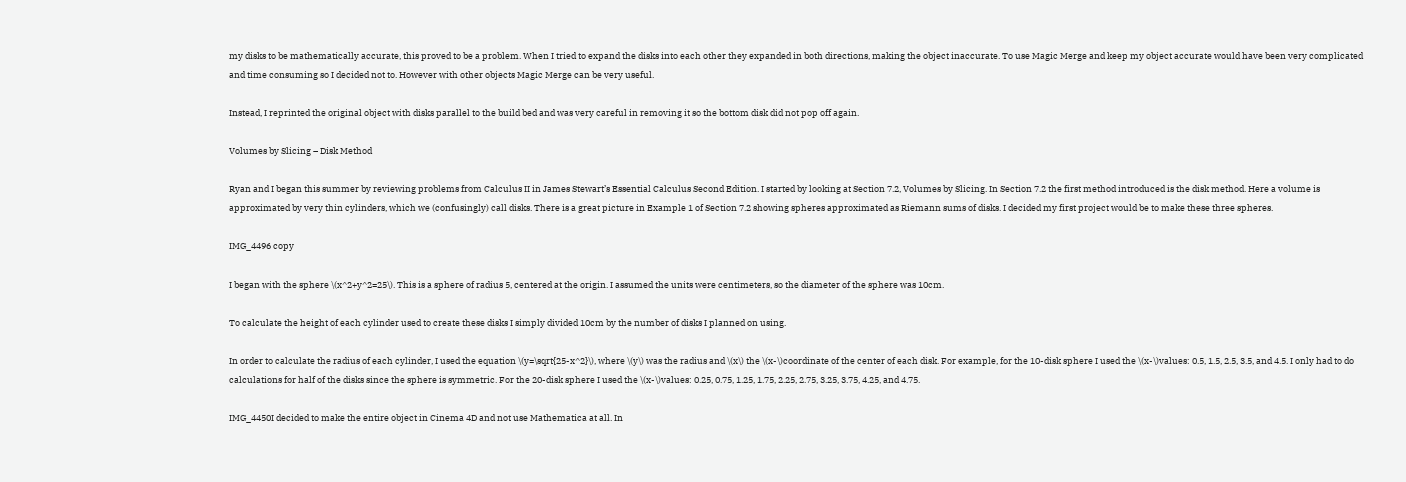my disks to be mathematically accurate, this proved to be a problem. When I tried to expand the disks into each other they expanded in both directions, making the object inaccurate. To use Magic Merge and keep my object accurate would have been very complicated and time consuming so I decided not to. However with other objects Magic Merge can be very useful.

Instead, I reprinted the original object with disks parallel to the build bed and was very careful in removing it so the bottom disk did not pop off again.

Volumes by Slicing – Disk Method

Ryan and I began this summer by reviewing problems from Calculus II in James Stewart’s Essential Calculus Second Edition. I started by looking at Section 7.2, Volumes by Slicing. In Section 7.2 the first method introduced is the disk method. Here a volume is approximated by very thin cylinders, which we (confusingly) call disks. There is a great picture in Example 1 of Section 7.2 showing spheres approximated as Riemann sums of disks. I decided my first project would be to make these three spheres.

IMG_4496 copy

I began with the sphere \(x^2+y^2=25\). This is a sphere of radius 5, centered at the origin. I assumed the units were centimeters, so the diameter of the sphere was 10cm.

To calculate the height of each cylinder used to create these disks I simply divided 10cm by the number of disks I planned on using.

In order to calculate the radius of each cylinder, I used the equation \(y=\sqrt{25-x^2}\), where \(y\) was the radius and \(x\) the \(x-\)coordinate of the center of each disk. For example, for the 10-disk sphere I used the \(x-\)values: 0.5, 1.5, 2.5, 3.5, and 4.5. I only had to do calculations for half of the disks since the sphere is symmetric. For the 20-disk sphere I used the \(x-\)values: 0.25, 0.75, 1.25, 1.75, 2.25, 2.75, 3.25, 3.75, 4.25, and 4.75.

IMG_4450I decided to make the entire object in Cinema 4D and not use Mathematica at all. In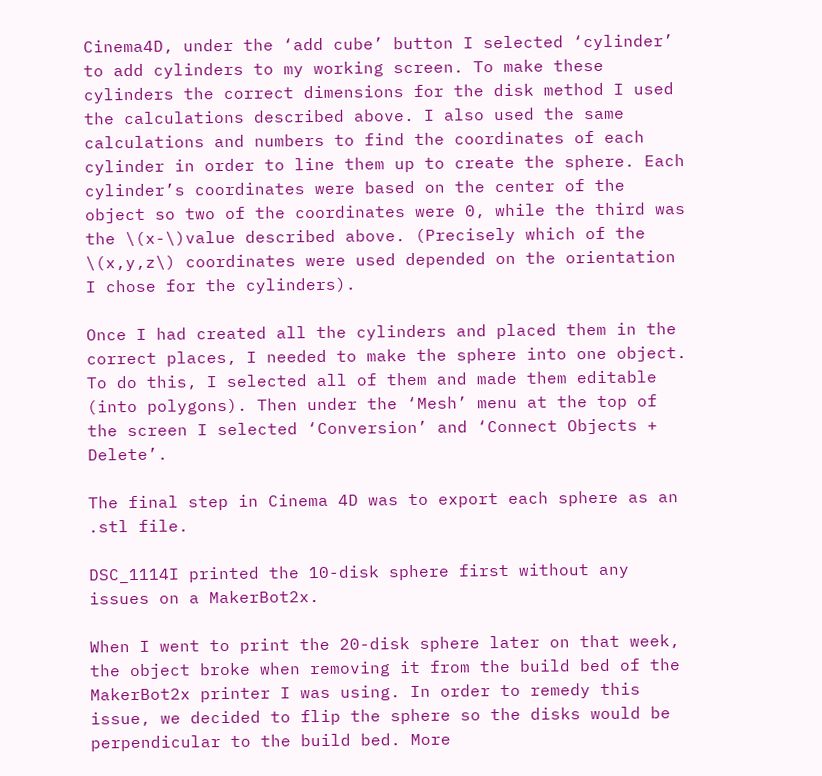Cinema4D, under the ‘add cube’ button I selected ‘cylinder’ to add cylinders to my working screen. To make these cylinders the correct dimensions for the disk method I used the calculations described above. I also used the same calculations and numbers to find the coordinates of each cylinder in order to line them up to create the sphere. Each cylinder’s coordinates were based on the center of the object so two of the coordinates were 0, while the third was the \(x-\)value described above. (Precisely which of the \(x,y,z\) coordinates were used depended on the orientation I chose for the cylinders).

Once I had created all the cylinders and placed them in the correct places, I needed to make the sphere into one object. To do this, I selected all of them and made them editable (into polygons). Then under the ‘Mesh’ menu at the top of the screen I selected ‘Conversion’ and ‘Connect Objects + Delete’.

The final step in Cinema 4D was to export each sphere as an .stl file.

DSC_1114I printed the 10-disk sphere first without any issues on a MakerBot2x.

When I went to print the 20-disk sphere later on that week, the object broke when removing it from the build bed of the MakerBot2x printer I was using. In order to remedy this issue, we decided to flip the sphere so the disks would be perpendicular to the build bed. More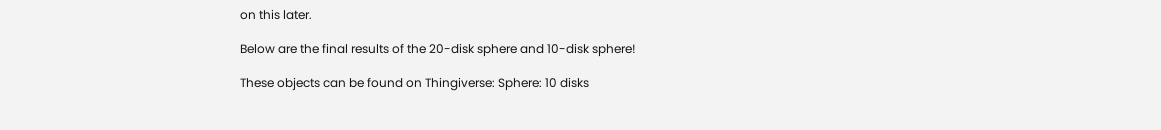on this later.

Below are the final results of the 20-disk sphere and 10-disk sphere!

These objects can be found on Thingiverse: Sphere: 10 disks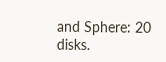and Sphere: 20 disks.